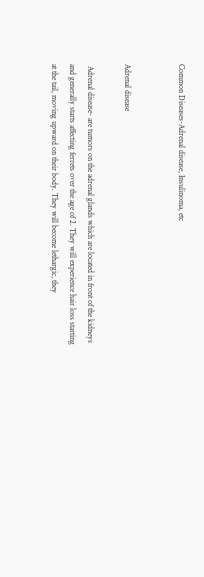Common Diseases-Adrenal disease, Insulinoma, etc


Adrenal disease

 Adrenal disease- are tumors on the adrenal glands which are located in front of the kidneys and generally starts affecting ferrets over the age of 2. They will experience hair loss starting at the tail, moving upward on their body. They will become lethargic, they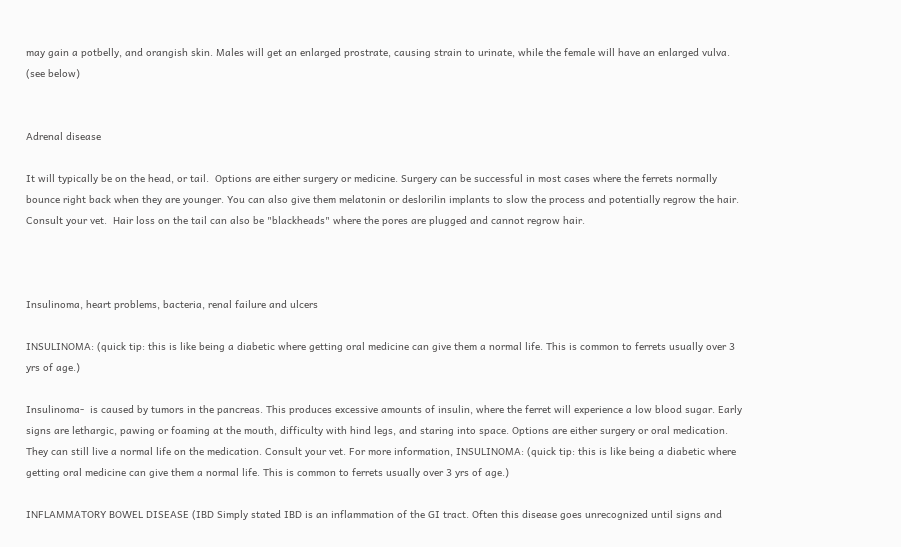may gain a potbelly, and orangish skin. Males will get an enlarged prostrate, causing strain to urinate, while the female will have an enlarged vulva. (see below)


Adrenal disease

It will typically be on the head, or tail.  Options are either surgery or medicine. Surgery can be successful in most cases where the ferrets normally bounce right back when they are younger. You can also give them melatonin or deslorilin implants to slow the process and potentially regrow the hair. Consult your vet.  Hair loss on the tail can also be "blackheads" where the pores are plugged and cannot regrow hair.



Insulinoma, heart problems, bacteria, renal failure and ulcers

INSULINOMA: (quick tip: this is like being a diabetic where getting oral medicine can give them a normal life. This is common to ferrets usually over 3 yrs of age.)

Insulinoma-  is caused by tumors in the pancreas. This produces excessive amounts of insulin, where the ferret will experience a low blood sugar. Early signs are lethargic, pawing or foaming at the mouth, difficulty with hind legs, and staring into space. Options are either surgery or oral medication. They can still live a normal life on the medication. Consult your vet. For more information, INSULINOMA: (quick tip: this is like being a diabetic where getting oral medicine can give them a normal life. This is common to ferrets usually over 3 yrs of age.)

INFLAMMATORY BOWEL DISEASE (IBD Simply stated IBD is an inflammation of the GI tract. Often this disease goes unrecognized until signs and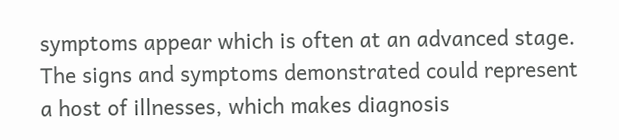symptoms appear which is often at an advanced stage. The signs and symptoms demonstrated could represent a host of illnesses, which makes diagnosis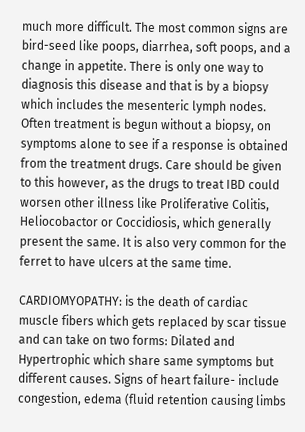much more difficult. The most common signs are bird-seed like poops, diarrhea, soft poops, and a change in appetite. There is only one way to diagnosis this disease and that is by a biopsy which includes the mesenteric lymph nodes. Often treatment is begun without a biopsy, on symptoms alone to see if a response is obtained from the treatment drugs. Care should be given to this however, as the drugs to treat IBD could worsen other illness like Proliferative Colitis, Heliocobactor or Coccidiosis, which generally present the same. It is also very common for the ferret to have ulcers at the same time.

CARDIOMYOPATHY: is the death of cardiac muscle fibers which gets replaced by scar tissue and can take on two forms: Dilated and Hypertrophic which share same symptoms but different causes. Signs of heart failure- include congestion, edema (fluid retention causing limbs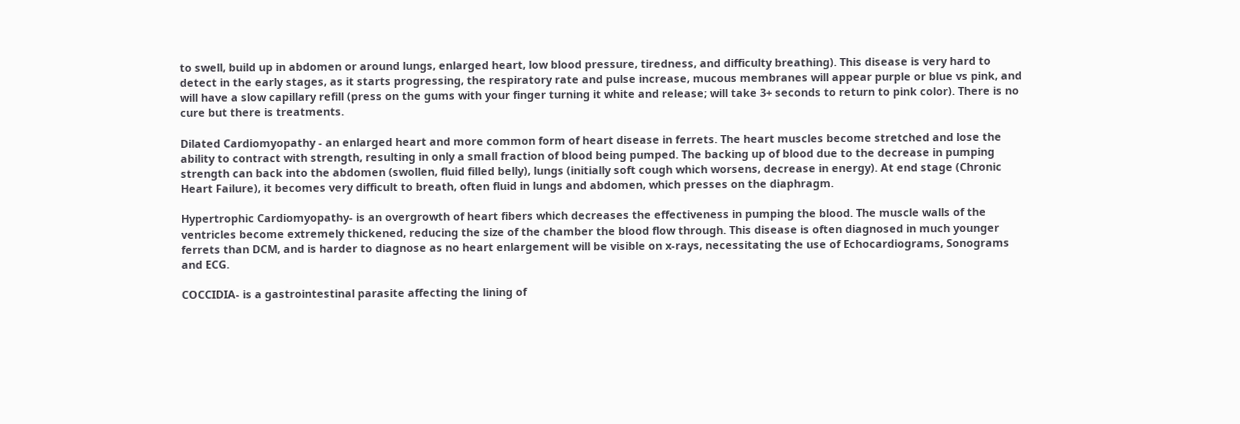to swell, build up in abdomen or around lungs, enlarged heart, low blood pressure, tiredness, and difficulty breathing). This disease is very hard to detect in the early stages, as it starts progressing, the respiratory rate and pulse increase, mucous membranes will appear purple or blue vs pink, and will have a slow capillary refill (press on the gums with your finger turning it white and release; will take 3+ seconds to return to pink color). There is no cure but there is treatments.

Dilated Cardiomyopathy - an enlarged heart and more common form of heart disease in ferrets. The heart muscles become stretched and lose the ability to contract with strength, resulting in only a small fraction of blood being pumped. The backing up of blood due to the decrease in pumping strength can back into the abdomen (swollen, fluid filled belly), lungs (initially soft cough which worsens, decrease in energy). At end stage (Chronic Heart Failure), it becomes very difficult to breath, often fluid in lungs and abdomen, which presses on the diaphragm.

Hypertrophic Cardiomyopathy- is an overgrowth of heart fibers which decreases the effectiveness in pumping the blood. The muscle walls of the ventricles become extremely thickened, reducing the size of the chamber the blood flow through. This disease is often diagnosed in much younger ferrets than DCM, and is harder to diagnose as no heart enlargement will be visible on x-rays, necessitating the use of Echocardiograms, Sonograms and ECG.

COCCIDIA- is a gastrointestinal parasite affecting the lining of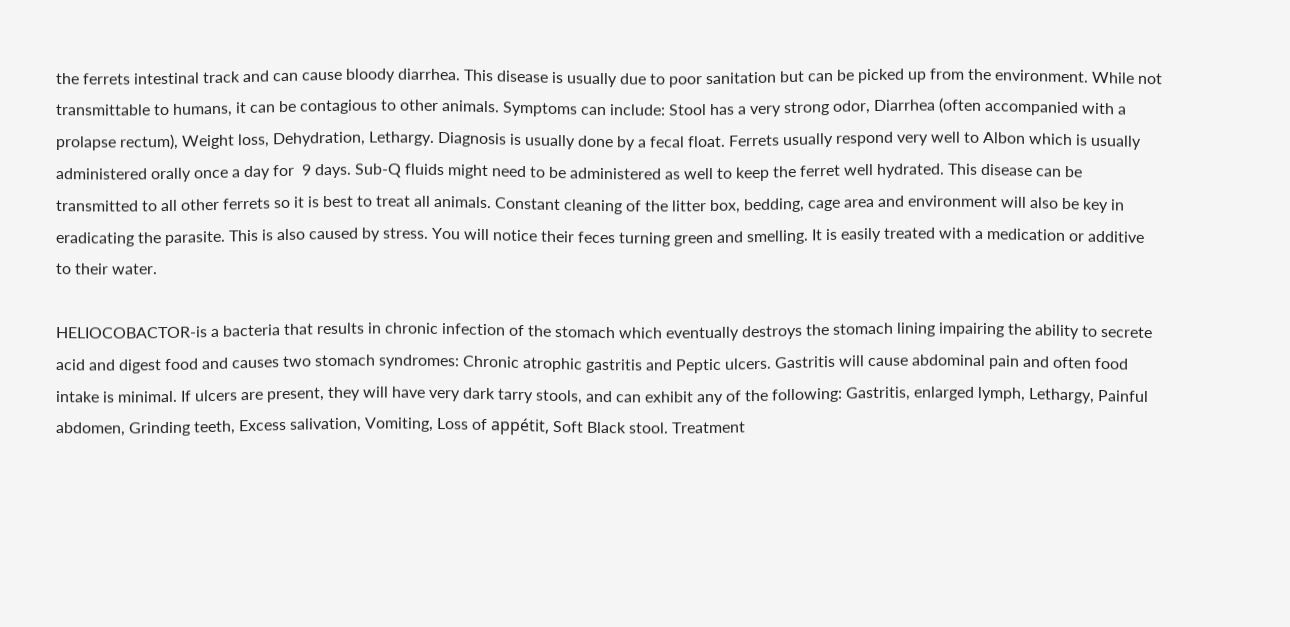the ferrets intestinal track and can cause bloody diarrhea. This disease is usually due to poor sanitation but can be picked up from the environment. While not transmittable to humans, it can be contagious to other animals. Symptoms can include: Stool has a very strong odor, Diarrhea (often accompanied with a prolapse rectum), Weight loss, Dehydration, Lethargy. Diagnosis is usually done by a fecal float. Ferrets usually respond very well to Albon which is usually administered orally once a day for  9 days. Sub-Q fluids might need to be administered as well to keep the ferret well hydrated. This disease can be transmitted to all other ferrets so it is best to treat all animals. Constant cleaning of the litter box, bedding, cage area and environment will also be key in eradicating the parasite. This is also caused by stress. You will notice their feces turning green and smelling. It is easily treated with a medication or additive to their water.

HELIOCOBACTOR-is a bacteria that results in chronic infection of the stomach which eventually destroys the stomach lining impairing the ability to secrete acid and digest food and causes two stomach syndromes: Chronic atrophic gastritis and Peptic ulcers. Gastritis will cause abdominal pain and often food intake is minimal. If ulcers are present, they will have very dark tarry stools, and can exhibit any of the following: Gastritis, enlarged lymph, Lethargy, Painful abdomen, Grinding teeth, Excess salivation, Vomiting, Loss of appétit, Soft Black stool. Treatment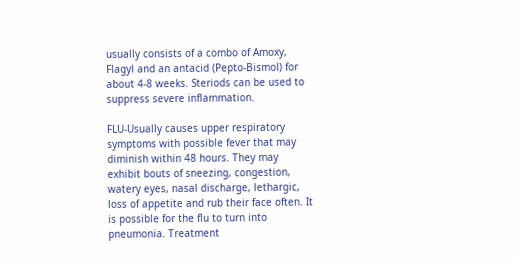usually consists of a combo of Amoxy, Flagyl and an antacid (Pepto-Bismol) for about 4-8 weeks. Steriods can be used to suppress severe inflammation.

FLU-Usually causes upper respiratory symptoms with possible fever that may diminish within 48 hours. They may exhibit bouts of sneezing, congestion, watery eyes, nasal discharge, lethargic, loss of appetite and rub their face often. It is possible for the flu to turn into pneumonia. Treatment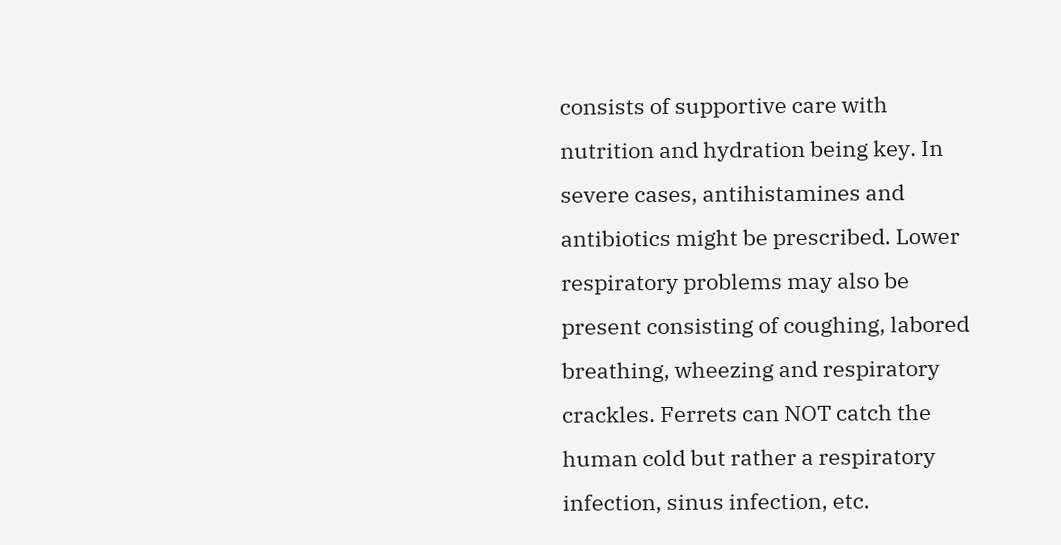consists of supportive care with nutrition and hydration being key. In severe cases, antihistamines and antibiotics might be prescribed. Lower respiratory problems may also be present consisting of coughing, labored breathing, wheezing and respiratory crackles. Ferrets can NOT catch the human cold but rather a respiratory infection, sinus infection, etc.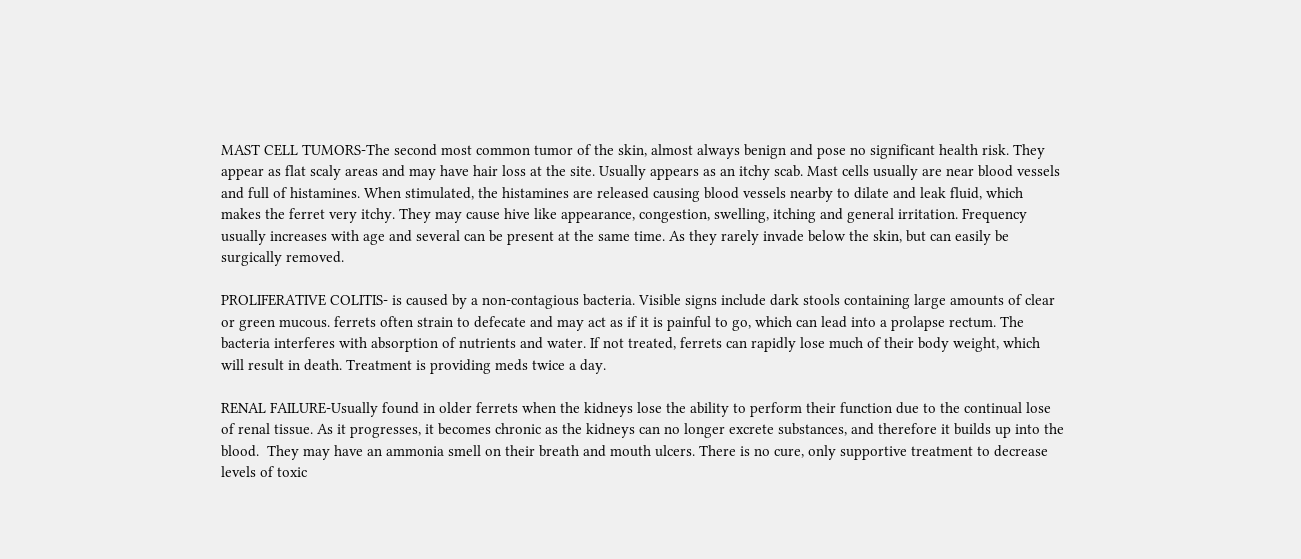MAST CELL TUMORS-The second most common tumor of the skin, almost always benign and pose no significant health risk. They appear as flat scaly areas and may have hair loss at the site. Usually appears as an itchy scab. Mast cells usually are near blood vessels and full of histamines. When stimulated, the histamines are released causing blood vessels nearby to dilate and leak fluid, which makes the ferret very itchy. They may cause hive like appearance, congestion, swelling, itching and general irritation. Frequency usually increases with age and several can be present at the same time. As they rarely invade below the skin, but can easily be surgically removed.

PROLIFERATIVE COLITIS- is caused by a non-contagious bacteria. Visible signs include dark stools containing large amounts of clear or green mucous. ferrets often strain to defecate and may act as if it is painful to go, which can lead into a prolapse rectum. The bacteria interferes with absorption of nutrients and water. If not treated, ferrets can rapidly lose much of their body weight, which will result in death. Treatment is providing meds twice a day.

RENAL FAILURE-Usually found in older ferrets when the kidneys lose the ability to perform their function due to the continual lose of renal tissue. As it progresses, it becomes chronic as the kidneys can no longer excrete substances, and therefore it builds up into the blood.  They may have an ammonia smell on their breath and mouth ulcers. There is no cure, only supportive treatment to decrease levels of toxic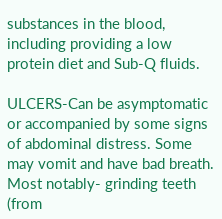substances in the blood, including providing a low protein diet and Sub-Q fluids.

ULCERS-Can be asymptomatic or accompanied by some signs of abdominal distress. Some may vomit and have bad breath. Most notably- grinding teeth (from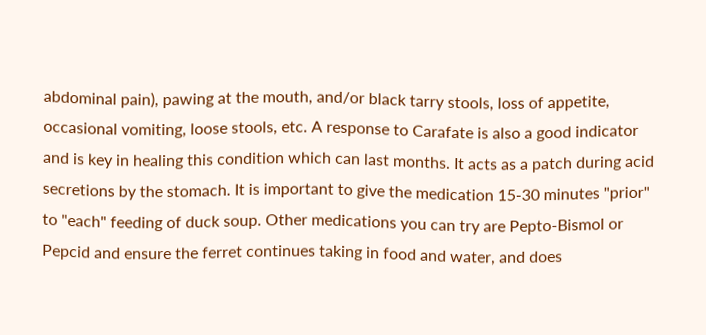abdominal pain), pawing at the mouth, and/or black tarry stools, loss of appetite, occasional vomiting, loose stools, etc. A response to Carafate is also a good indicator and is key in healing this condition which can last months. It acts as a patch during acid secretions by the stomach. It is important to give the medication 15-30 minutes "prior" to "each" feeding of duck soup. Other medications you can try are Pepto-Bismol or Pepcid and ensure the ferret continues taking in food and water, and does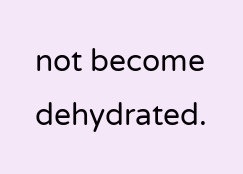not become dehydrated.